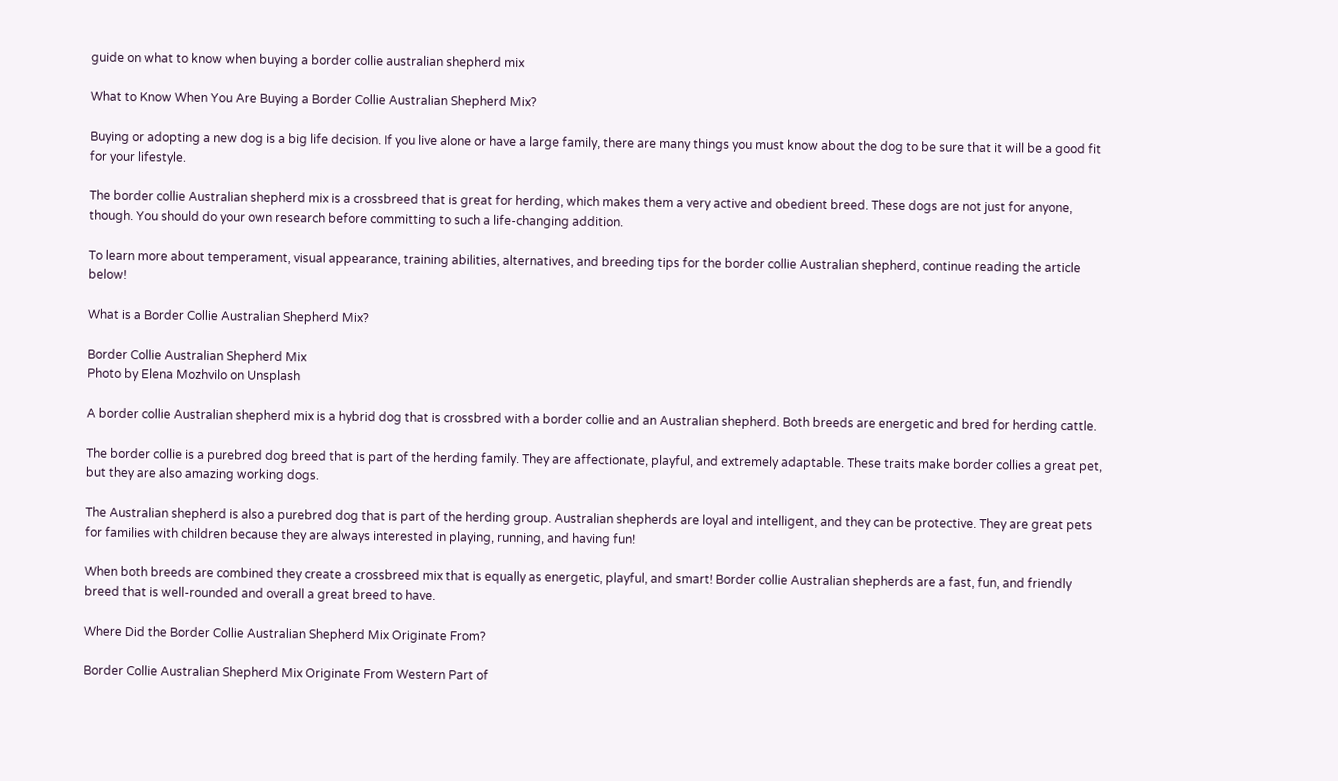guide on what to know when buying a border collie australian shepherd mix

What to Know When You Are Buying a Border Collie Australian Shepherd Mix?

Buying or adopting a new dog is a big life decision. If you live alone or have a large family, there are many things you must know about the dog to be sure that it will be a good fit for your lifestyle.

The border collie Australian shepherd mix is a crossbreed that is great for herding, which makes them a very active and obedient breed. These dogs are not just for anyone, though. You should do your own research before committing to such a life-changing addition.

To learn more about temperament, visual appearance, training abilities, alternatives, and breeding tips for the border collie Australian shepherd, continue reading the article below!

What is a Border Collie Australian Shepherd Mix?

Border Collie Australian Shepherd Mix
Photo by Elena Mozhvilo on Unsplash

A border collie Australian shepherd mix is a hybrid dog that is crossbred with a border collie and an Australian shepherd. Both breeds are energetic and bred for herding cattle.

The border collie is a purebred dog breed that is part of the herding family. They are affectionate, playful, and extremely adaptable. These traits make border collies a great pet, but they are also amazing working dogs.

The Australian shepherd is also a purebred dog that is part of the herding group. Australian shepherds are loyal and intelligent, and they can be protective. They are great pets for families with children because they are always interested in playing, running, and having fun!

When both breeds are combined they create a crossbreed mix that is equally as energetic, playful, and smart! Border collie Australian shepherds are a fast, fun, and friendly breed that is well-rounded and overall a great breed to have.

Where Did the Border Collie Australian Shepherd Mix Originate From?

Border Collie Australian Shepherd Mix Originate From Western Part of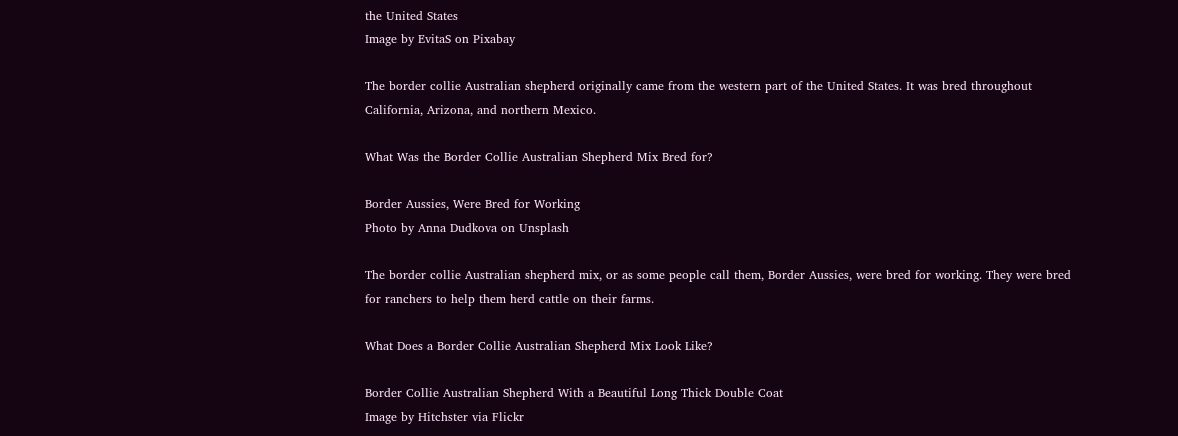the United States
Image by EvitaS on Pixabay

The border collie Australian shepherd originally came from the western part of the United States. It was bred throughout California, Arizona, and northern Mexico.

What Was the Border Collie Australian Shepherd Mix Bred for?

Border Aussies, Were Bred for Working
Photo by Anna Dudkova on Unsplash

The border collie Australian shepherd mix, or as some people call them, Border Aussies, were bred for working. They were bred for ranchers to help them herd cattle on their farms.

What Does a Border Collie Australian Shepherd Mix Look Like?

Border Collie Australian Shepherd With a Beautiful Long Thick Double Coat
Image by Hitchster via Flickr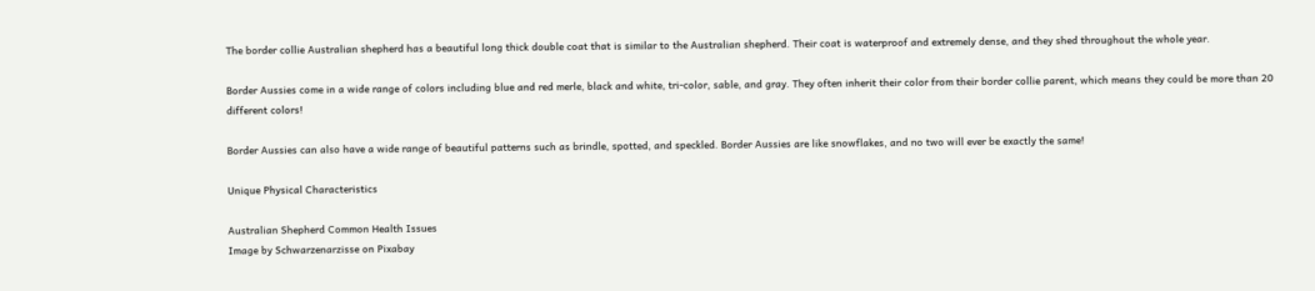The border collie Australian shepherd has a beautiful long thick double coat that is similar to the Australian shepherd. Their coat is waterproof and extremely dense, and they shed throughout the whole year.

Border Aussies come in a wide range of colors including blue and red merle, black and white, tri-color, sable, and gray. They often inherit their color from their border collie parent, which means they could be more than 20 different colors!

Border Aussies can also have a wide range of beautiful patterns such as brindle, spotted, and speckled. Border Aussies are like snowflakes, and no two will ever be exactly the same!

Unique Physical Characteristics

Australian Shepherd Common Health Issues
Image by Schwarzenarzisse on Pixabay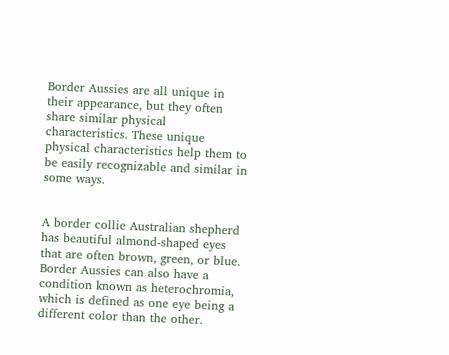Border Aussies are all unique in their appearance, but they often share similar physical characteristics. These unique physical characteristics help them to be easily recognizable and similar in some ways.


A border collie Australian shepherd has beautiful almond-shaped eyes that are often brown, green, or blue. Border Aussies can also have a condition known as heterochromia, which is defined as one eye being a different color than the other.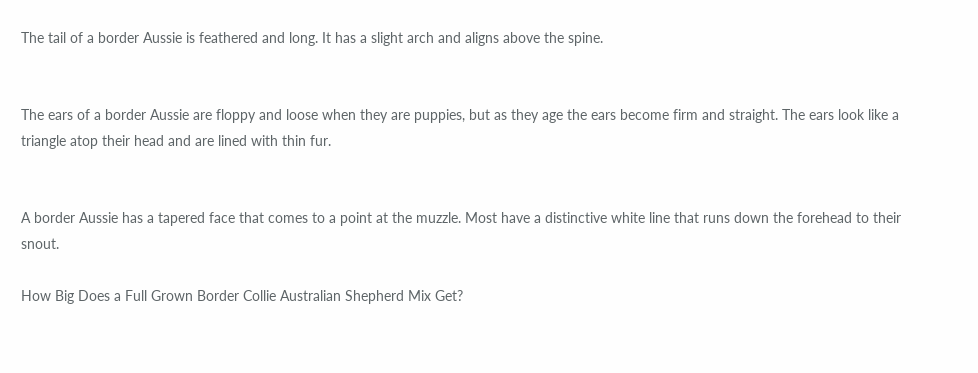The tail of a border Aussie is feathered and long. It has a slight arch and aligns above the spine.


The ears of a border Aussie are floppy and loose when they are puppies, but as they age the ears become firm and straight. The ears look like a triangle atop their head and are lined with thin fur.


A border Aussie has a tapered face that comes to a point at the muzzle. Most have a distinctive white line that runs down the forehead to their snout.

How Big Does a Full Grown Border Collie Australian Shepherd Mix Get?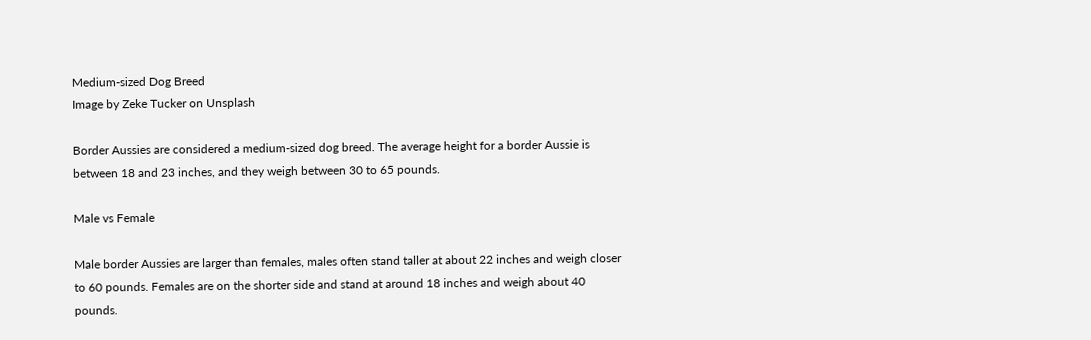Medium-sized Dog Breed
Image by Zeke Tucker on Unsplash

Border Aussies are considered a medium-sized dog breed. The average height for a border Aussie is between 18 and 23 inches, and they weigh between 30 to 65 pounds.

Male vs Female

Male border Aussies are larger than females, males often stand taller at about 22 inches and weigh closer to 60 pounds. Females are on the shorter side and stand at around 18 inches and weigh about 40 pounds.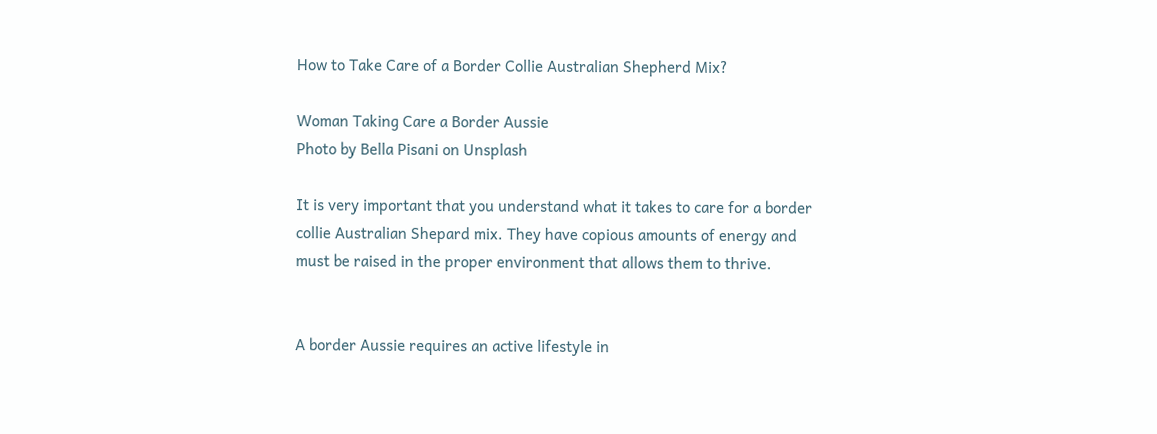How to Take Care of a Border Collie Australian Shepherd Mix?

Woman Taking Care a Border Aussie
Photo by Bella Pisani on Unsplash

It is very important that you understand what it takes to care for a border collie Australian Shepard mix. They have copious amounts of energy and must be raised in the proper environment that allows them to thrive.


A border Aussie requires an active lifestyle in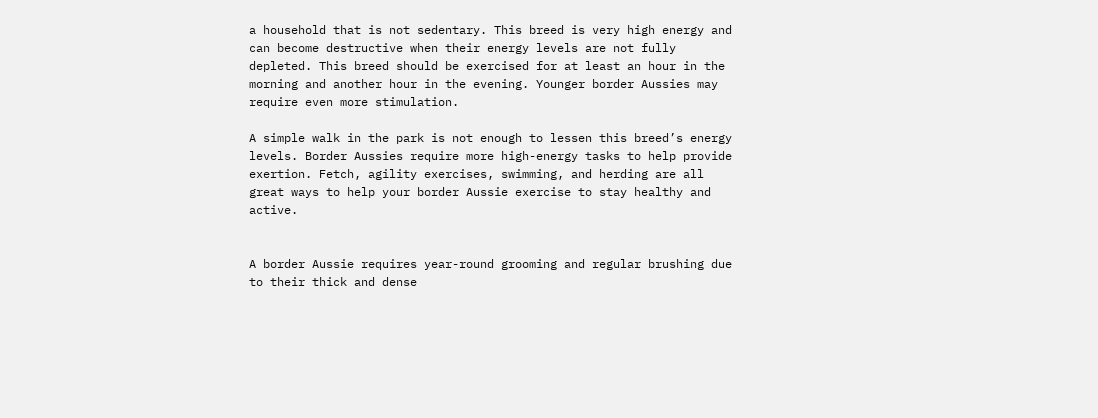a household that is not sedentary. This breed is very high energy and can become destructive when their energy levels are not fully depleted. This breed should be exercised for at least an hour in the morning and another hour in the evening. Younger border Aussies may require even more stimulation.

A simple walk in the park is not enough to lessen this breed’s energy levels. Border Aussies require more high-energy tasks to help provide exertion. Fetch, agility exercises, swimming, and herding are all great ways to help your border Aussie exercise to stay healthy and active.


A border Aussie requires year-round grooming and regular brushing due to their thick and dense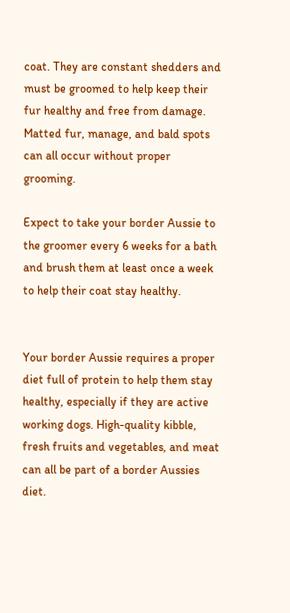coat. They are constant shedders and must be groomed to help keep their fur healthy and free from damage. Matted fur, manage, and bald spots can all occur without proper grooming.

Expect to take your border Aussie to the groomer every 6 weeks for a bath and brush them at least once a week to help their coat stay healthy.


Your border Aussie requires a proper diet full of protein to help them stay healthy, especially if they are active working dogs. High-quality kibble, fresh fruits and vegetables, and meat can all be part of a border Aussies diet.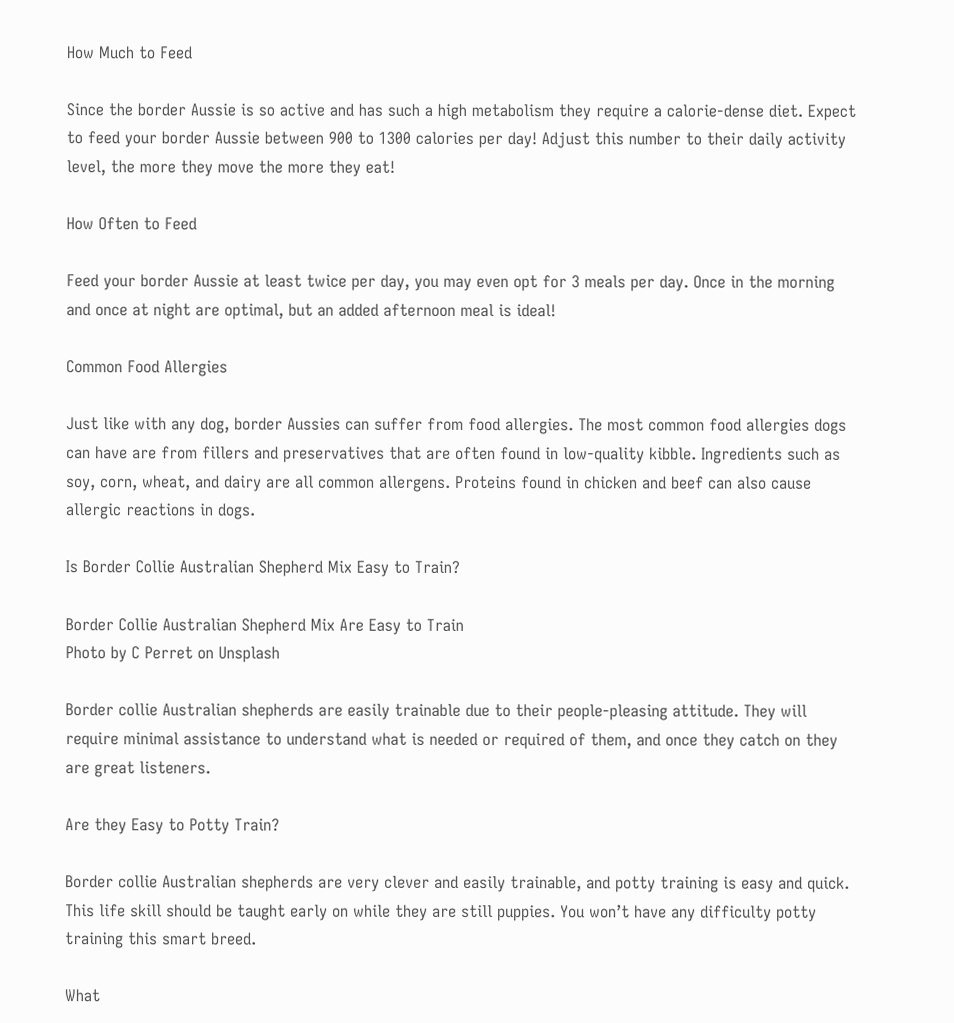How Much to Feed

Since the border Aussie is so active and has such a high metabolism they require a calorie-dense diet. Expect to feed your border Aussie between 900 to 1300 calories per day! Adjust this number to their daily activity level, the more they move the more they eat!

How Often to Feed

Feed your border Aussie at least twice per day, you may even opt for 3 meals per day. Once in the morning and once at night are optimal, but an added afternoon meal is ideal!

Common Food Allergies

Just like with any dog, border Aussies can suffer from food allergies. The most common food allergies dogs can have are from fillers and preservatives that are often found in low-quality kibble. Ingredients such as soy, corn, wheat, and dairy are all common allergens. Proteins found in chicken and beef can also cause allergic reactions in dogs.

Is Border Collie Australian Shepherd Mix Easy to Train?

Border Collie Australian Shepherd Mix Are Easy to Train
Photo by C Perret on Unsplash

Border collie Australian shepherds are easily trainable due to their people-pleasing attitude. They will require minimal assistance to understand what is needed or required of them, and once they catch on they are great listeners.

Are they Easy to Potty Train?

Border collie Australian shepherds are very clever and easily trainable, and potty training is easy and quick. This life skill should be taught early on while they are still puppies. You won’t have any difficulty potty training this smart breed.

What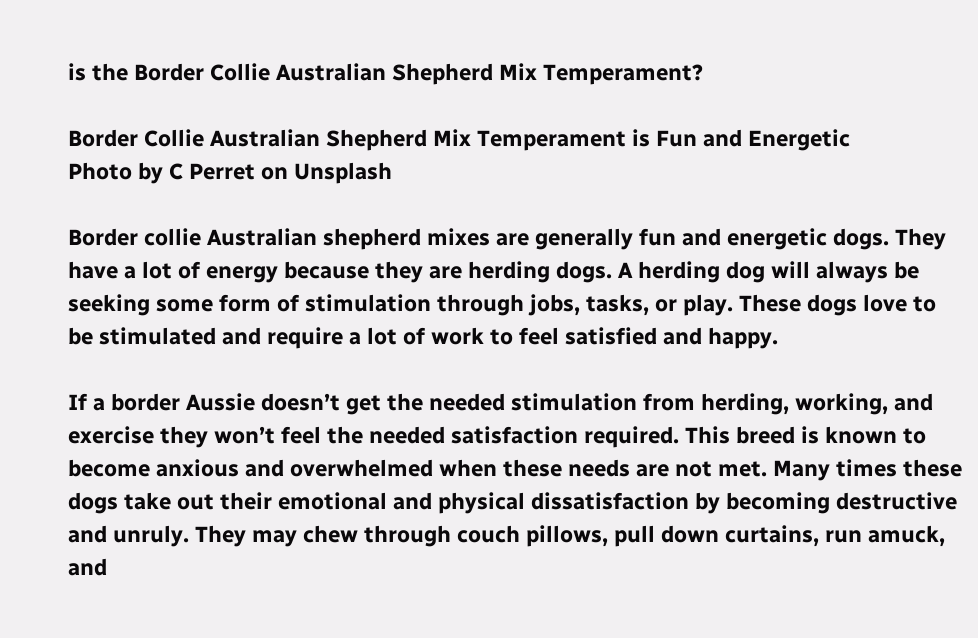is the Border Collie Australian Shepherd Mix Temperament?

Border Collie Australian Shepherd Mix Temperament is Fun and Energetic
Photo by C Perret on Unsplash

Border collie Australian shepherd mixes are generally fun and energetic dogs. They have a lot of energy because they are herding dogs. A herding dog will always be seeking some form of stimulation through jobs, tasks, or play. These dogs love to be stimulated and require a lot of work to feel satisfied and happy.

If a border Aussie doesn’t get the needed stimulation from herding, working, and exercise they won’t feel the needed satisfaction required. This breed is known to become anxious and overwhelmed when these needs are not met. Many times these dogs take out their emotional and physical dissatisfaction by becoming destructive and unruly. They may chew through couch pillows, pull down curtains, run amuck, and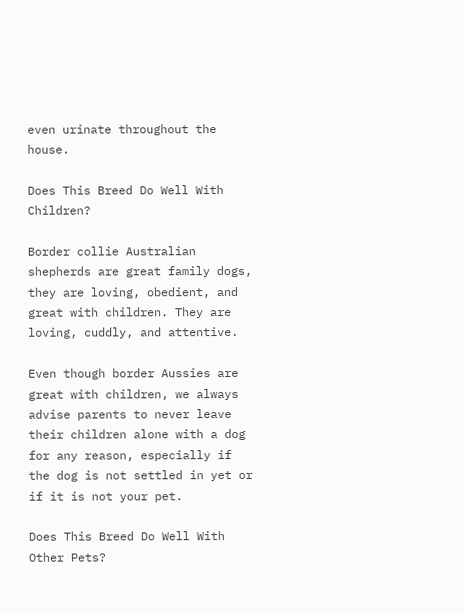even urinate throughout the house.

Does This Breed Do Well With Children?

Border collie Australian shepherds are great family dogs, they are loving, obedient, and great with children. They are loving, cuddly, and attentive.

Even though border Aussies are great with children, we always advise parents to never leave their children alone with a dog for any reason, especially if the dog is not settled in yet or if it is not your pet.

Does This Breed Do Well With Other Pets?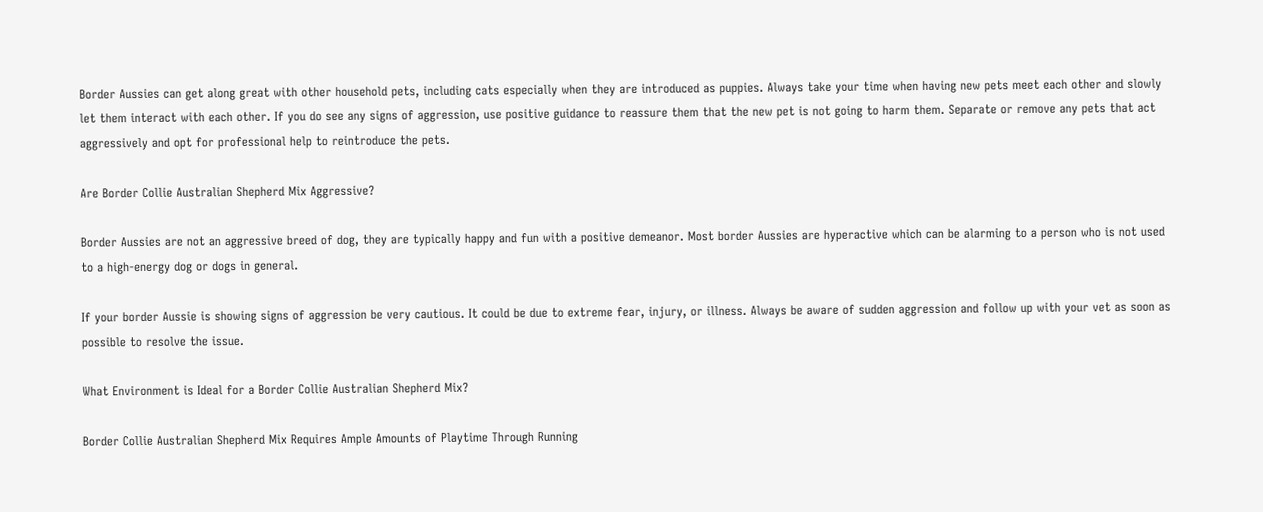Border Aussies can get along great with other household pets, including cats especially when they are introduced as puppies. Always take your time when having new pets meet each other and slowly let them interact with each other. If you do see any signs of aggression, use positive guidance to reassure them that the new pet is not going to harm them. Separate or remove any pets that act aggressively and opt for professional help to reintroduce the pets.

Are Border Collie Australian Shepherd Mix Aggressive?

Border Aussies are not an aggressive breed of dog, they are typically happy and fun with a positive demeanor. Most border Aussies are hyperactive which can be alarming to a person who is not used to a high-energy dog or dogs in general.

If your border Aussie is showing signs of aggression be very cautious. It could be due to extreme fear, injury, or illness. Always be aware of sudden aggression and follow up with your vet as soon as possible to resolve the issue.

What Environment is Ideal for a Border Collie Australian Shepherd Mix?

Border Collie Australian Shepherd Mix Requires Ample Amounts of Playtime Through Running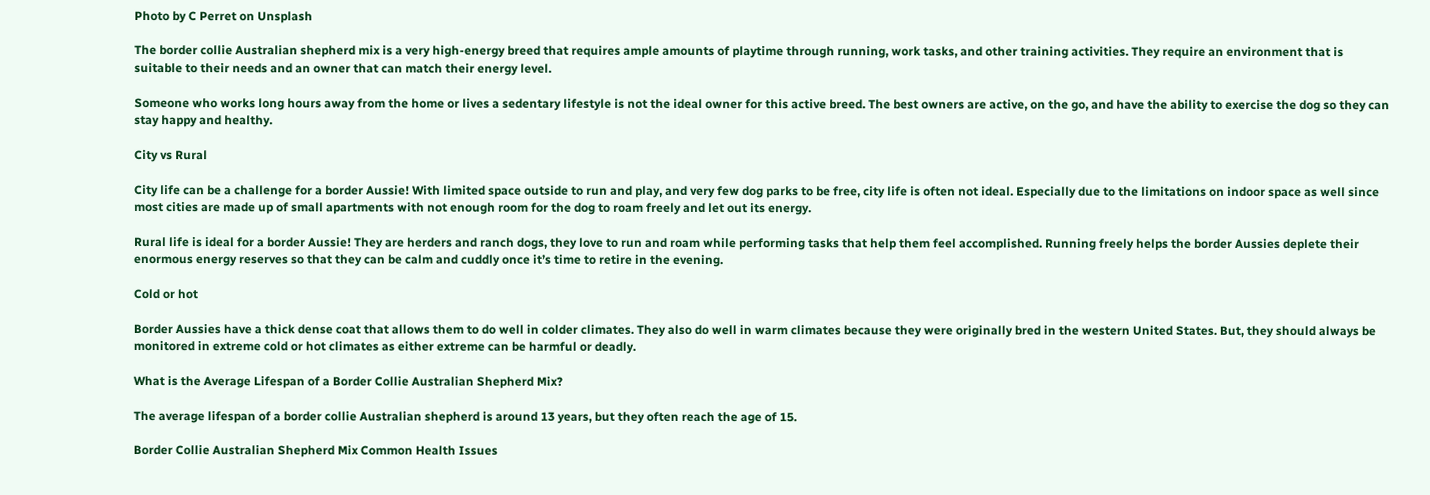Photo by C Perret on Unsplash

The border collie Australian shepherd mix is a very high-energy breed that requires ample amounts of playtime through running, work tasks, and other training activities. They require an environment that is suitable to their needs and an owner that can match their energy level.

Someone who works long hours away from the home or lives a sedentary lifestyle is not the ideal owner for this active breed. The best owners are active, on the go, and have the ability to exercise the dog so they can stay happy and healthy.

City vs Rural

City life can be a challenge for a border Aussie! With limited space outside to run and play, and very few dog parks to be free, city life is often not ideal. Especially due to the limitations on indoor space as well since most cities are made up of small apartments with not enough room for the dog to roam freely and let out its energy.

Rural life is ideal for a border Aussie! They are herders and ranch dogs, they love to run and roam while performing tasks that help them feel accomplished. Running freely helps the border Aussies deplete their enormous energy reserves so that they can be calm and cuddly once it’s time to retire in the evening.

Cold or hot

Border Aussies have a thick dense coat that allows them to do well in colder climates. They also do well in warm climates because they were originally bred in the western United States. But, they should always be monitored in extreme cold or hot climates as either extreme can be harmful or deadly.

What is the Average Lifespan of a Border Collie Australian Shepherd Mix?

The average lifespan of a border collie Australian shepherd is around 13 years, but they often reach the age of 15.

Border Collie Australian Shepherd Mix Common Health Issues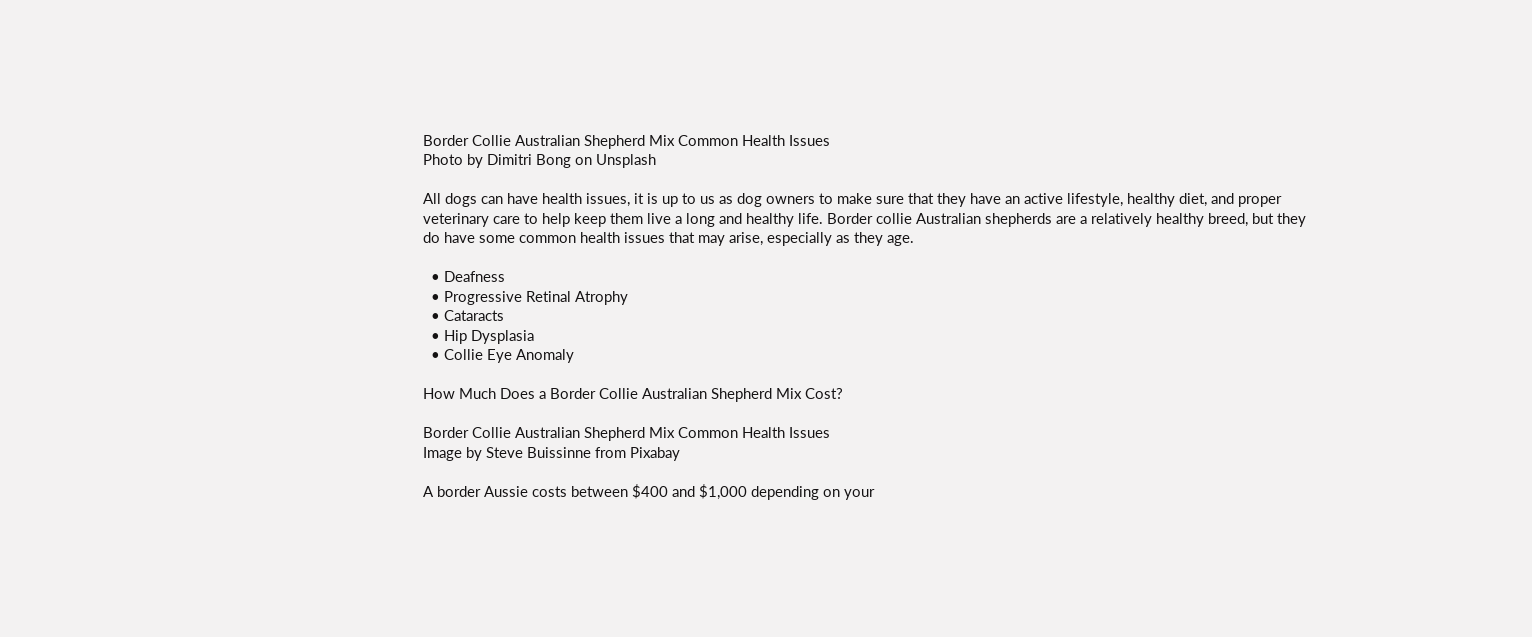Border Collie Australian Shepherd Mix Common Health Issues
Photo by Dimitri Bong on Unsplash

All dogs can have health issues, it is up to us as dog owners to make sure that they have an active lifestyle, healthy diet, and proper veterinary care to help keep them live a long and healthy life. Border collie Australian shepherds are a relatively healthy breed, but they do have some common health issues that may arise, especially as they age.

  • Deafness
  • Progressive Retinal Atrophy
  • Cataracts
  • Hip Dysplasia
  • Collie Eye Anomaly

How Much Does a Border Collie Australian Shepherd Mix Cost?

Border Collie Australian Shepherd Mix Common Health Issues
Image by Steve Buissinne from Pixabay

A border Aussie costs between $400 and $1,000 depending on your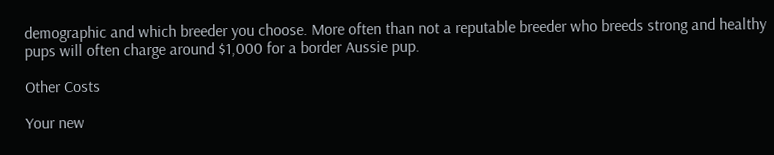demographic and which breeder you choose. More often than not a reputable breeder who breeds strong and healthy pups will often charge around $1,000 for a border Aussie pup.

Other Costs

Your new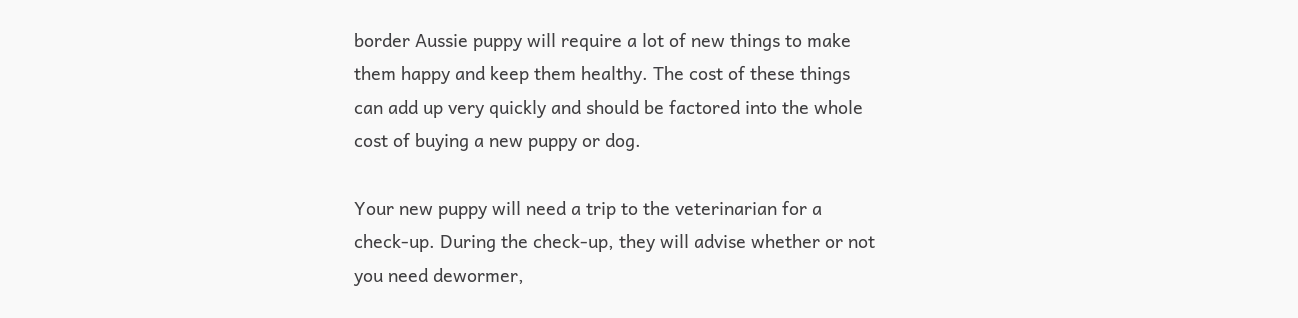border Aussie puppy will require a lot of new things to make them happy and keep them healthy. The cost of these things can add up very quickly and should be factored into the whole cost of buying a new puppy or dog.

Your new puppy will need a trip to the veterinarian for a check-up. During the check-up, they will advise whether or not you need dewormer,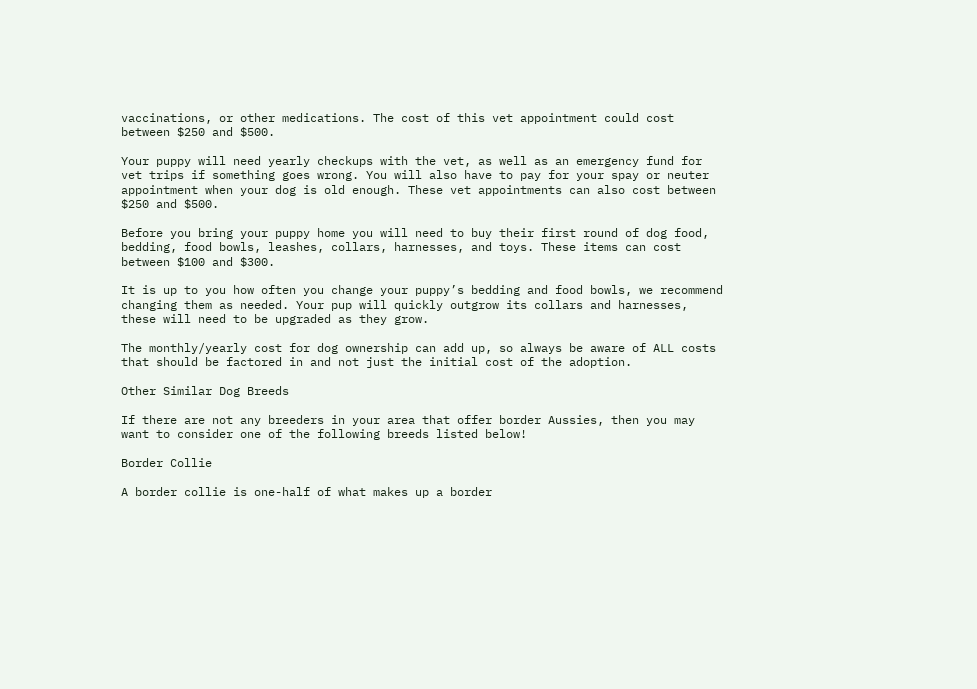vaccinations, or other medications. The cost of this vet appointment could cost between $250 and $500.

Your puppy will need yearly checkups with the vet, as well as an emergency fund for vet trips if something goes wrong. You will also have to pay for your spay or neuter appointment when your dog is old enough. These vet appointments can also cost between $250 and $500.

Before you bring your puppy home you will need to buy their first round of dog food, bedding, food bowls, leashes, collars, harnesses, and toys. These items can cost between $100 and $300.

It is up to you how often you change your puppy’s bedding and food bowls, we recommend changing them as needed. Your pup will quickly outgrow its collars and harnesses, these will need to be upgraded as they grow.

The monthly/yearly cost for dog ownership can add up, so always be aware of ALL costs that should be factored in and not just the initial cost of the adoption.

Other Similar Dog Breeds

If there are not any breeders in your area that offer border Aussies, then you may want to consider one of the following breeds listed below!

Border Collie

A border collie is one-half of what makes up a border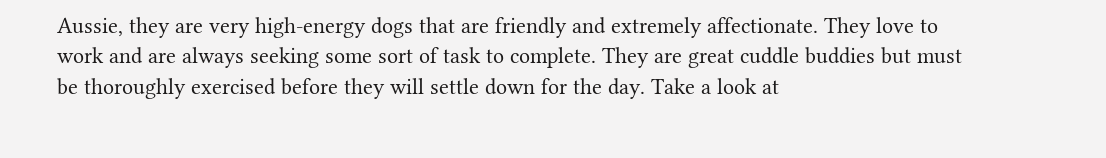Aussie, they are very high-energy dogs that are friendly and extremely affectionate. They love to work and are always seeking some sort of task to complete. They are great cuddle buddies but must be thoroughly exercised before they will settle down for the day. Take a look at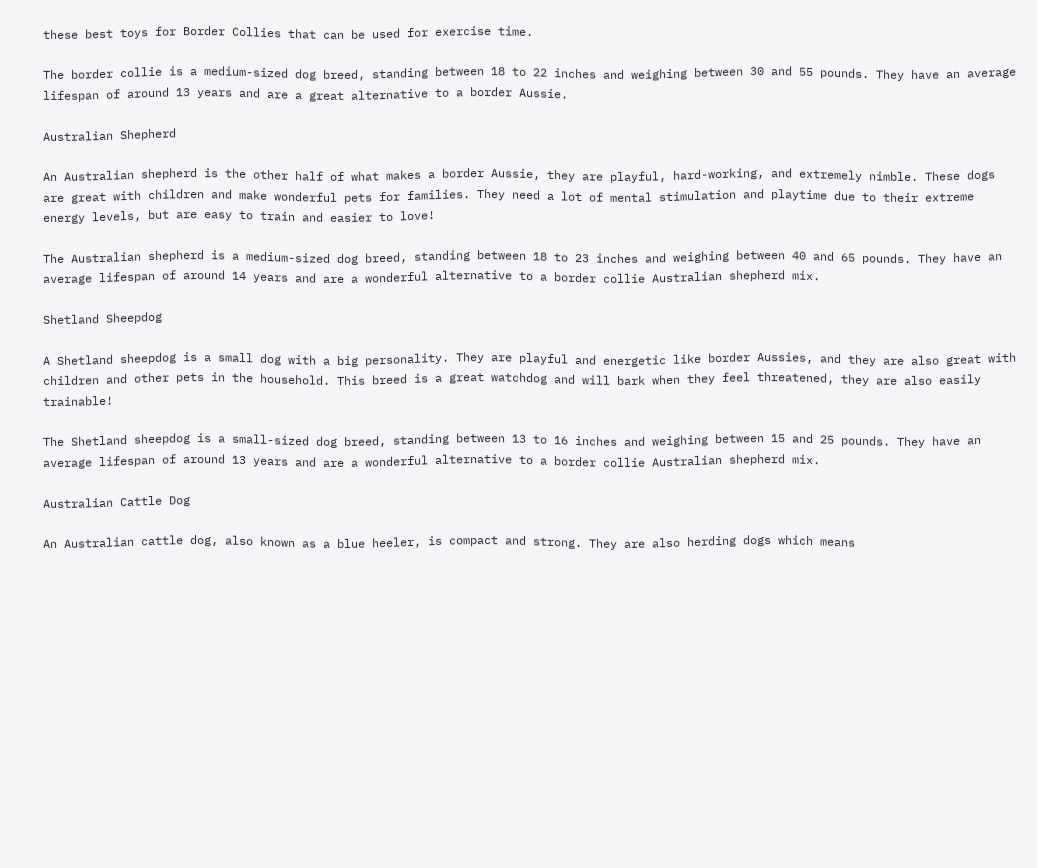these best toys for Border Collies that can be used for exercise time.

The border collie is a medium-sized dog breed, standing between 18 to 22 inches and weighing between 30 and 55 pounds. They have an average lifespan of around 13 years and are a great alternative to a border Aussie.

Australian Shepherd

An Australian shepherd is the other half of what makes a border Aussie, they are playful, hard-working, and extremely nimble. These dogs are great with children and make wonderful pets for families. They need a lot of mental stimulation and playtime due to their extreme energy levels, but are easy to train and easier to love!

The Australian shepherd is a medium-sized dog breed, standing between 18 to 23 inches and weighing between 40 and 65 pounds. They have an average lifespan of around 14 years and are a wonderful alternative to a border collie Australian shepherd mix.

Shetland Sheepdog

A Shetland sheepdog is a small dog with a big personality. They are playful and energetic like border Aussies, and they are also great with children and other pets in the household. This breed is a great watchdog and will bark when they feel threatened, they are also easily trainable!

The Shetland sheepdog is a small-sized dog breed, standing between 13 to 16 inches and weighing between 15 and 25 pounds. They have an average lifespan of around 13 years and are a wonderful alternative to a border collie Australian shepherd mix.

Australian Cattle Dog

An Australian cattle dog, also known as a blue heeler, is compact and strong. They are also herding dogs which means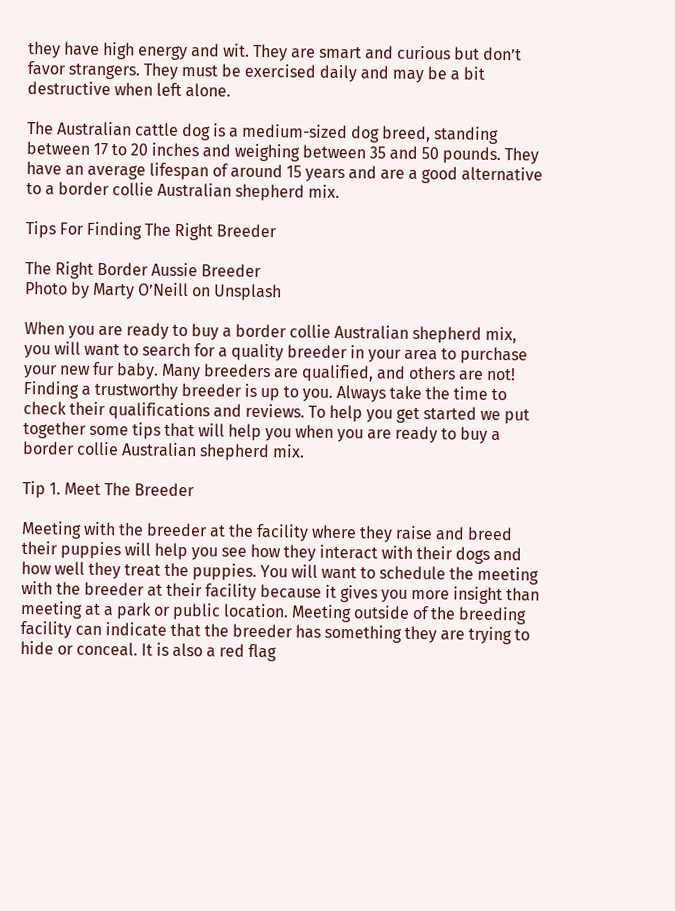they have high energy and wit. They are smart and curious but don’t favor strangers. They must be exercised daily and may be a bit destructive when left alone.

The Australian cattle dog is a medium-sized dog breed, standing between 17 to 20 inches and weighing between 35 and 50 pounds. They have an average lifespan of around 15 years and are a good alternative to a border collie Australian shepherd mix.

Tips For Finding The Right Breeder

The Right Border Aussie Breeder
Photo by Marty O’Neill on Unsplash

When you are ready to buy a border collie Australian shepherd mix, you will want to search for a quality breeder in your area to purchase your new fur baby. Many breeders are qualified, and others are not! Finding a trustworthy breeder is up to you. Always take the time to check their qualifications and reviews. To help you get started we put together some tips that will help you when you are ready to buy a border collie Australian shepherd mix.

Tip 1. Meet The Breeder

Meeting with the breeder at the facility where they raise and breed their puppies will help you see how they interact with their dogs and how well they treat the puppies. You will want to schedule the meeting with the breeder at their facility because it gives you more insight than meeting at a park or public location. Meeting outside of the breeding facility can indicate that the breeder has something they are trying to hide or conceal. It is also a red flag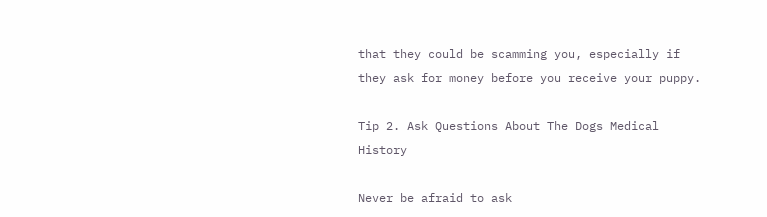that they could be scamming you, especially if they ask for money before you receive your puppy.

Tip 2. Ask Questions About The Dogs Medical History

Never be afraid to ask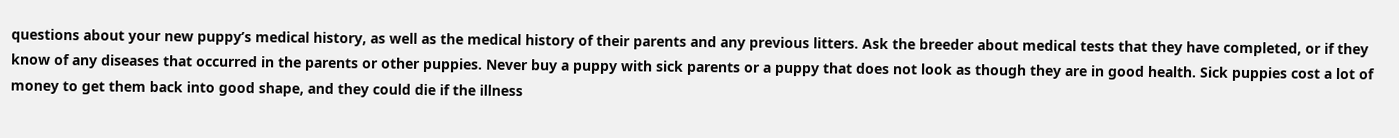questions about your new puppy’s medical history, as well as the medical history of their parents and any previous litters. Ask the breeder about medical tests that they have completed, or if they know of any diseases that occurred in the parents or other puppies. Never buy a puppy with sick parents or a puppy that does not look as though they are in good health. Sick puppies cost a lot of money to get them back into good shape, and they could die if the illness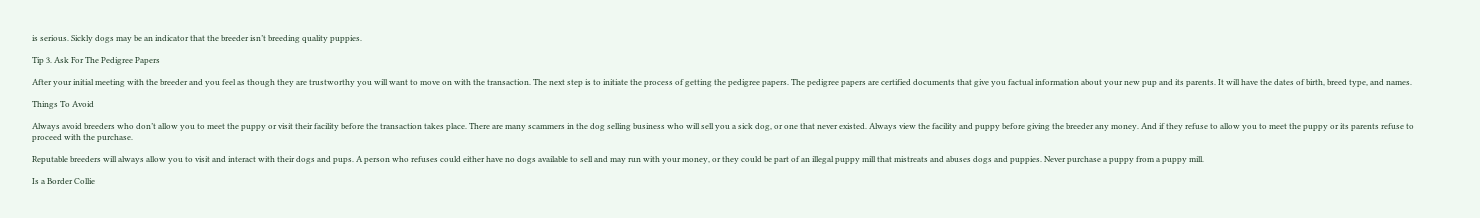is serious. Sickly dogs may be an indicator that the breeder isn’t breeding quality puppies.

Tip 3. Ask For The Pedigree Papers

After your initial meeting with the breeder and you feel as though they are trustworthy you will want to move on with the transaction. The next step is to initiate the process of getting the pedigree papers. The pedigree papers are certified documents that give you factual information about your new pup and its parents. It will have the dates of birth, breed type, and names.

Things To Avoid

Always avoid breeders who don’t allow you to meet the puppy or visit their facility before the transaction takes place. There are many scammers in the dog selling business who will sell you a sick dog, or one that never existed. Always view the facility and puppy before giving the breeder any money. And if they refuse to allow you to meet the puppy or its parents refuse to proceed with the purchase.

Reputable breeders will always allow you to visit and interact with their dogs and pups. A person who refuses could either have no dogs available to sell and may run with your money, or they could be part of an illegal puppy mill that mistreats and abuses dogs and puppies. Never purchase a puppy from a puppy mill.

Is a Border Collie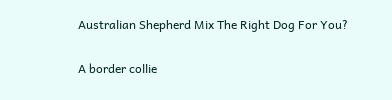Australian Shepherd Mix The Right Dog For You?

A border collie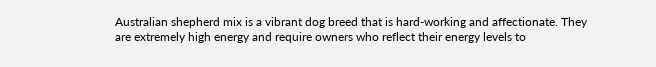Australian shepherd mix is a vibrant dog breed that is hard-working and affectionate. They are extremely high energy and require owners who reflect their energy levels to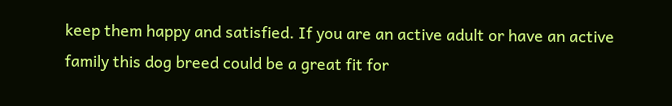keep them happy and satisfied. If you are an active adult or have an active family this dog breed could be a great fit for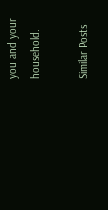you and your household.

Similar Posts